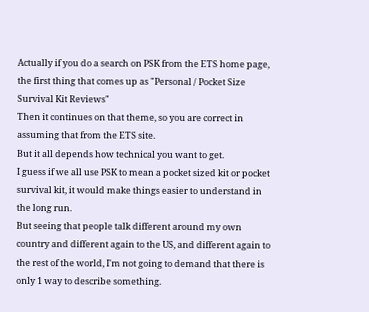Actually if you do a search on PSK from the ETS home page, the first thing that comes up as "Personal / Pocket Size Survival Kit Reviews"
Then it continues on that theme, so you are correct in assuming that from the ETS site.
But it all depends how technical you want to get.
I guess if we all use PSK to mean a pocket sized kit or pocket survival kit, it would make things easier to understand in the long run.
But seeing that people talk different around my own country and different again to the US, and different again to the rest of the world, I'm not going to demand that there is only 1 way to describe something.